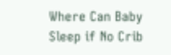Where Can Baby Sleep if No Crib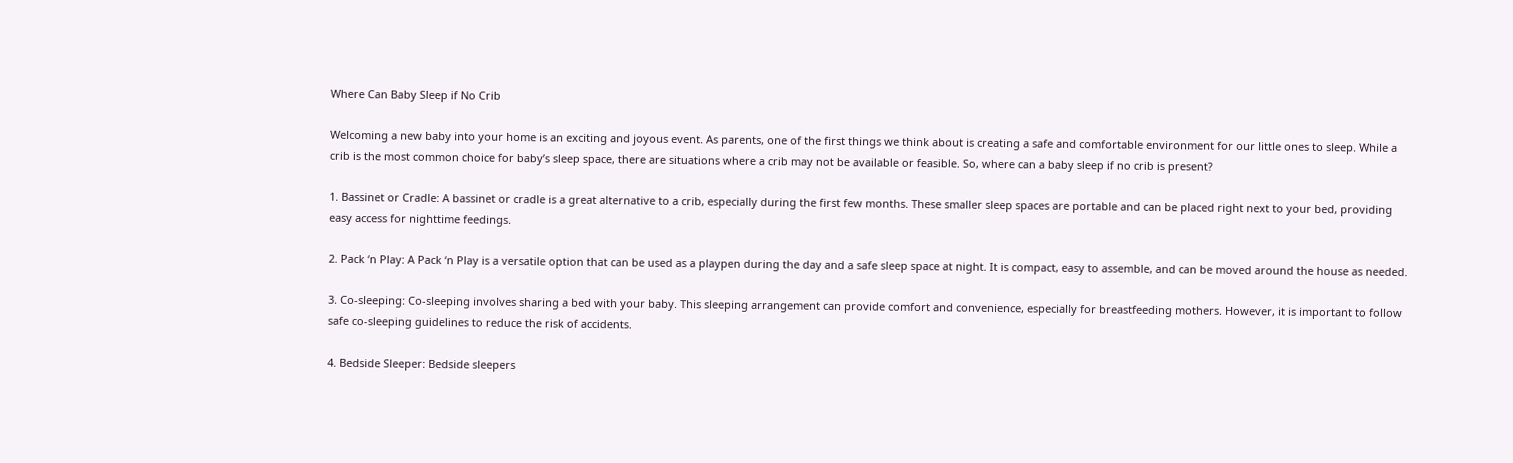Where Can Baby Sleep if No Crib

Welcoming a new baby into your home is an exciting and joyous event. As parents, one of the first things we think about is creating a safe and comfortable environment for our little ones to sleep. While a crib is the most common choice for baby’s sleep space, there are situations where a crib may not be available or feasible. So, where can a baby sleep if no crib is present?

1. Bassinet or Cradle: A bassinet or cradle is a great alternative to a crib, especially during the first few months. These smaller sleep spaces are portable and can be placed right next to your bed, providing easy access for nighttime feedings.

2. Pack ‘n Play: A Pack ‘n Play is a versatile option that can be used as a playpen during the day and a safe sleep space at night. It is compact, easy to assemble, and can be moved around the house as needed.

3. Co-sleeping: Co-sleeping involves sharing a bed with your baby. This sleeping arrangement can provide comfort and convenience, especially for breastfeeding mothers. However, it is important to follow safe co-sleeping guidelines to reduce the risk of accidents.

4. Bedside Sleeper: Bedside sleepers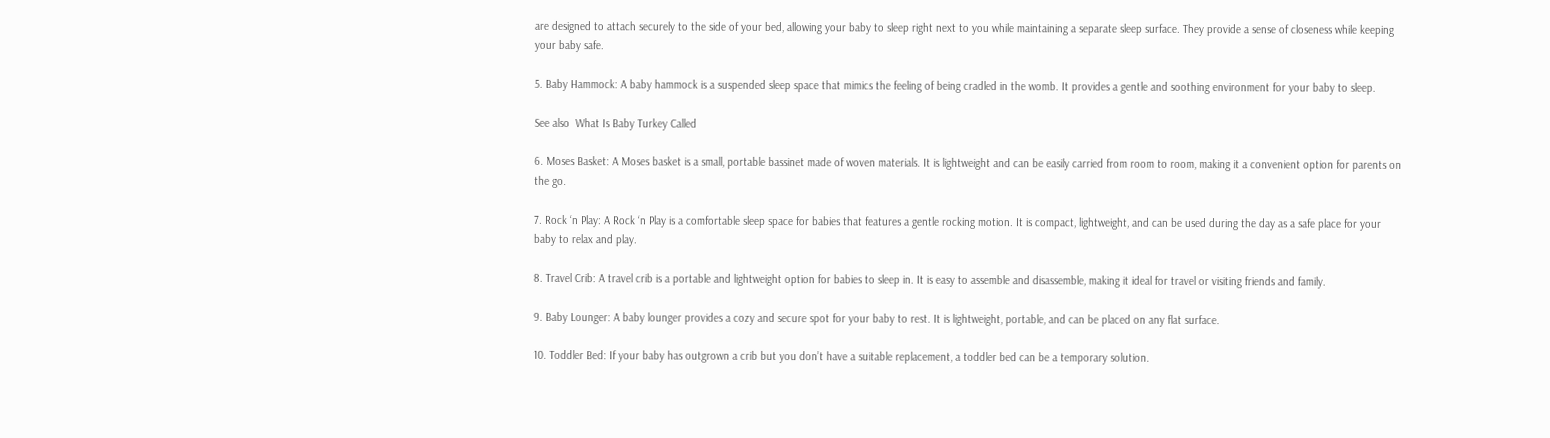are designed to attach securely to the side of your bed, allowing your baby to sleep right next to you while maintaining a separate sleep surface. They provide a sense of closeness while keeping your baby safe.

5. Baby Hammock: A baby hammock is a suspended sleep space that mimics the feeling of being cradled in the womb. It provides a gentle and soothing environment for your baby to sleep.

See also  What Is Baby Turkey Called

6. Moses Basket: A Moses basket is a small, portable bassinet made of woven materials. It is lightweight and can be easily carried from room to room, making it a convenient option for parents on the go.

7. Rock ‘n Play: A Rock ‘n Play is a comfortable sleep space for babies that features a gentle rocking motion. It is compact, lightweight, and can be used during the day as a safe place for your baby to relax and play.

8. Travel Crib: A travel crib is a portable and lightweight option for babies to sleep in. It is easy to assemble and disassemble, making it ideal for travel or visiting friends and family.

9. Baby Lounger: A baby lounger provides a cozy and secure spot for your baby to rest. It is lightweight, portable, and can be placed on any flat surface.

10. Toddler Bed: If your baby has outgrown a crib but you don’t have a suitable replacement, a toddler bed can be a temporary solution.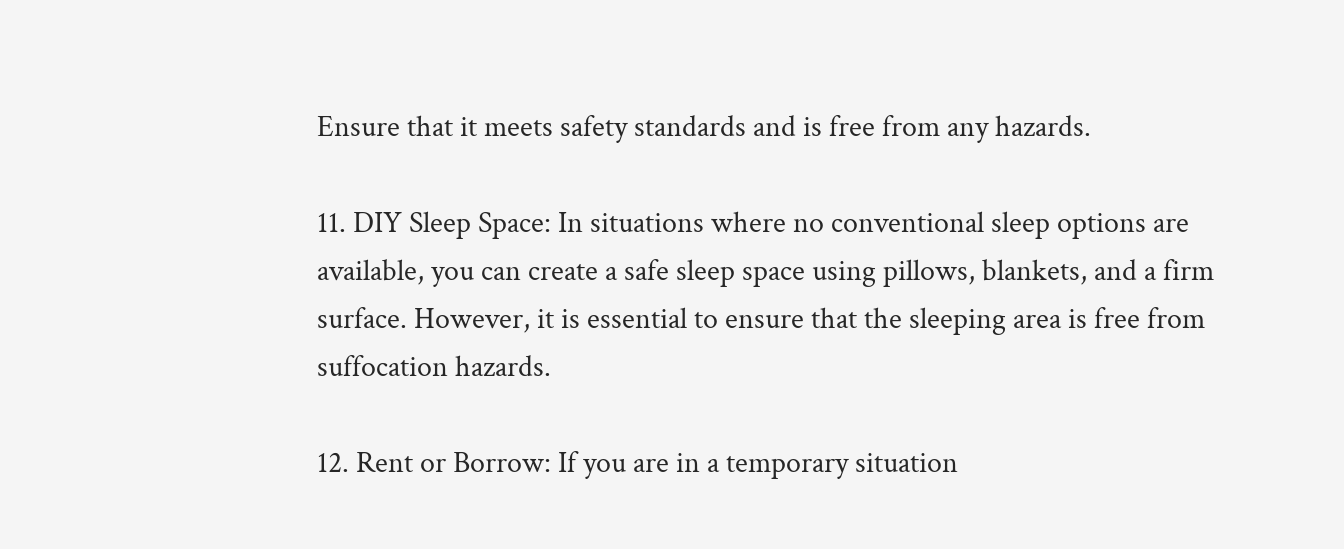Ensure that it meets safety standards and is free from any hazards.

11. DIY Sleep Space: In situations where no conventional sleep options are available, you can create a safe sleep space using pillows, blankets, and a firm surface. However, it is essential to ensure that the sleeping area is free from suffocation hazards.

12. Rent or Borrow: If you are in a temporary situation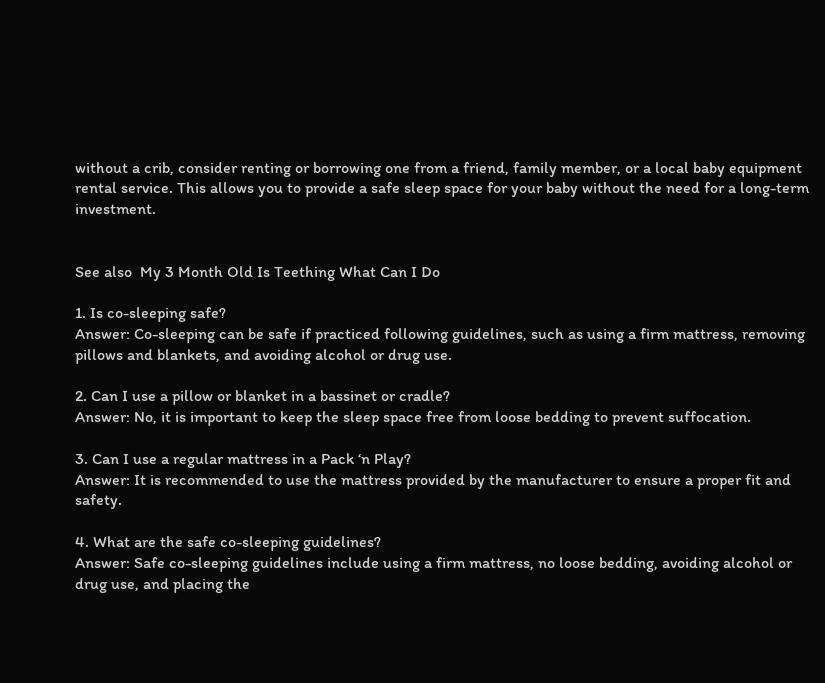without a crib, consider renting or borrowing one from a friend, family member, or a local baby equipment rental service. This allows you to provide a safe sleep space for your baby without the need for a long-term investment.


See also  My 3 Month Old Is Teething What Can I Do

1. Is co-sleeping safe?
Answer: Co-sleeping can be safe if practiced following guidelines, such as using a firm mattress, removing pillows and blankets, and avoiding alcohol or drug use.

2. Can I use a pillow or blanket in a bassinet or cradle?
Answer: No, it is important to keep the sleep space free from loose bedding to prevent suffocation.

3. Can I use a regular mattress in a Pack ‘n Play?
Answer: It is recommended to use the mattress provided by the manufacturer to ensure a proper fit and safety.

4. What are the safe co-sleeping guidelines?
Answer: Safe co-sleeping guidelines include using a firm mattress, no loose bedding, avoiding alcohol or drug use, and placing the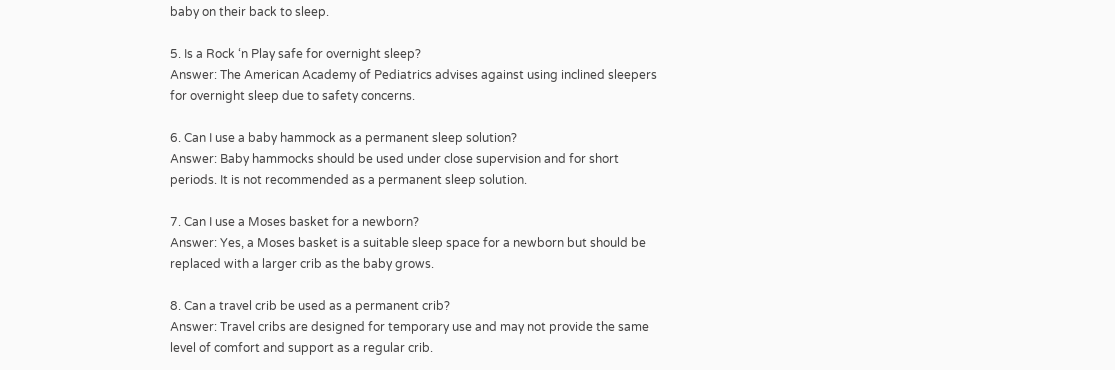baby on their back to sleep.

5. Is a Rock ‘n Play safe for overnight sleep?
Answer: The American Academy of Pediatrics advises against using inclined sleepers for overnight sleep due to safety concerns.

6. Can I use a baby hammock as a permanent sleep solution?
Answer: Baby hammocks should be used under close supervision and for short periods. It is not recommended as a permanent sleep solution.

7. Can I use a Moses basket for a newborn?
Answer: Yes, a Moses basket is a suitable sleep space for a newborn but should be replaced with a larger crib as the baby grows.

8. Can a travel crib be used as a permanent crib?
Answer: Travel cribs are designed for temporary use and may not provide the same level of comfort and support as a regular crib.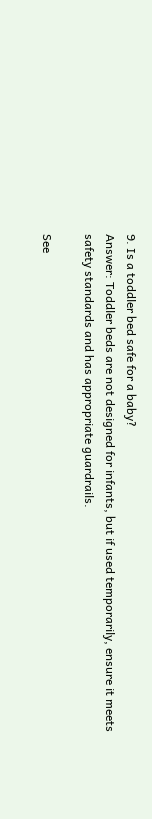9. Is a toddler bed safe for a baby?
Answer: Toddler beds are not designed for infants, but if used temporarily, ensure it meets safety standards and has appropriate guardrails.

See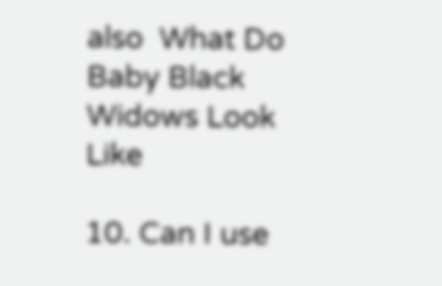also  What Do Baby Black Widows Look Like

10. Can I use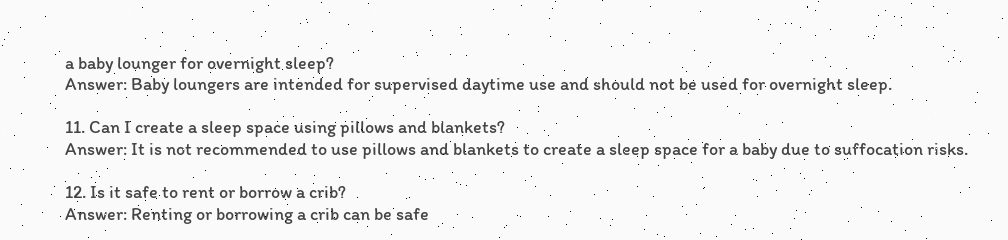a baby lounger for overnight sleep?
Answer: Baby loungers are intended for supervised daytime use and should not be used for overnight sleep.

11. Can I create a sleep space using pillows and blankets?
Answer: It is not recommended to use pillows and blankets to create a sleep space for a baby due to suffocation risks.

12. Is it safe to rent or borrow a crib?
Answer: Renting or borrowing a crib can be safe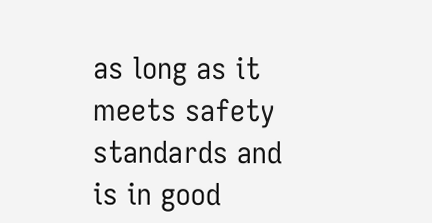as long as it meets safety standards and is in good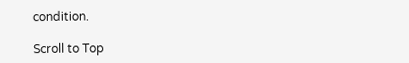condition.

Scroll to Top